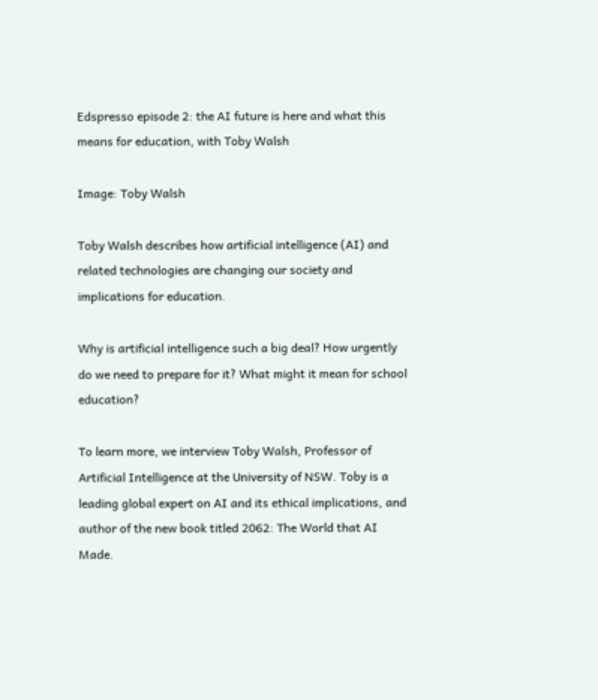Edspresso episode 2: the AI future is here and what this means for education, with Toby Walsh

Image: Toby Walsh

Toby Walsh describes how artificial intelligence (AI) and related technologies are changing our society and implications for education.

Why is artificial intelligence such a big deal? How urgently do we need to prepare for it? What might it mean for school education?

To learn more, we interview Toby Walsh, Professor of Artificial Intelligence at the University of NSW. Toby is a leading global expert on AI and its ethical implications, and author of the new book titled 2062: The World that AI Made.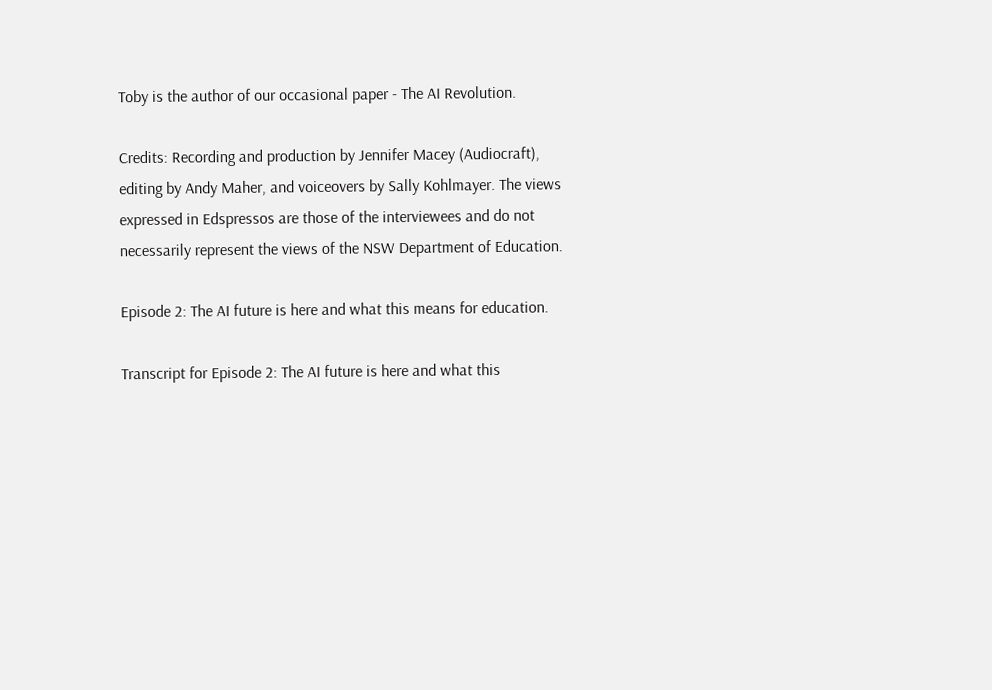Toby is the author of our occasional paper - The AI Revolution.

Credits: Recording and production by Jennifer Macey (Audiocraft), editing by Andy Maher, and voiceovers by Sally Kohlmayer. The views expressed in Edspressos are those of the interviewees and do not necessarily represent the views of the NSW Department of Education.

Episode 2: The AI future is here and what this means for education.

Transcript for Episode 2: The AI future is here and what this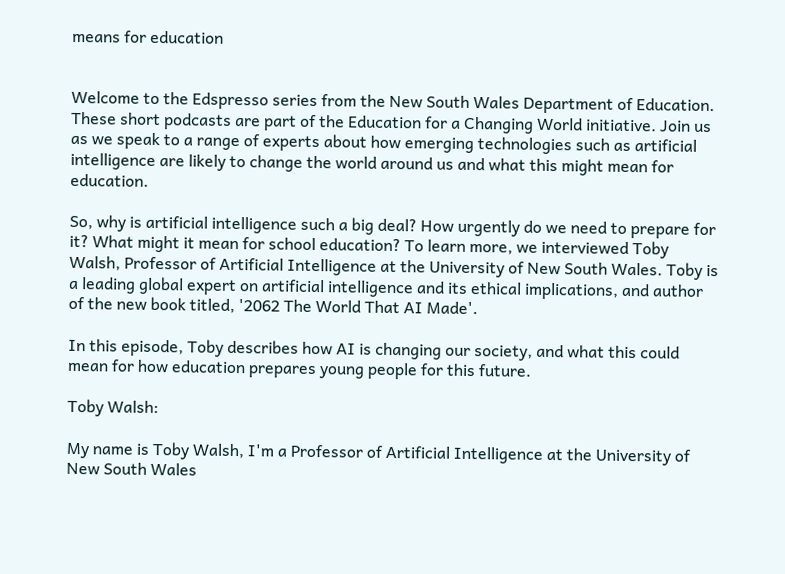means for education


Welcome to the Edspresso series from the New South Wales Department of Education. These short podcasts are part of the Education for a Changing World initiative. Join us as we speak to a range of experts about how emerging technologies such as artificial intelligence are likely to change the world around us and what this might mean for education.

So, why is artificial intelligence such a big deal? How urgently do we need to prepare for it? What might it mean for school education? To learn more, we interviewed Toby Walsh, Professor of Artificial Intelligence at the University of New South Wales. Toby is a leading global expert on artificial intelligence and its ethical implications, and author of the new book titled, '2062 The World That AI Made'.

In this episode, Toby describes how AI is changing our society, and what this could mean for how education prepares young people for this future.

Toby Walsh:

My name is Toby Walsh, I'm a Professor of Artificial Intelligence at the University of New South Wales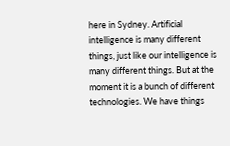here in Sydney. Artificial intelligence is many different things, just like our intelligence is many different things. But at the moment it is a bunch of different technologies. We have things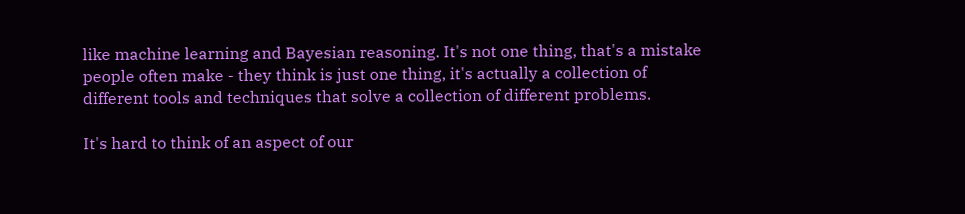like machine learning and Bayesian reasoning. It's not one thing, that's a mistake people often make - they think is just one thing, it's actually a collection of different tools and techniques that solve a collection of different problems.

It's hard to think of an aspect of our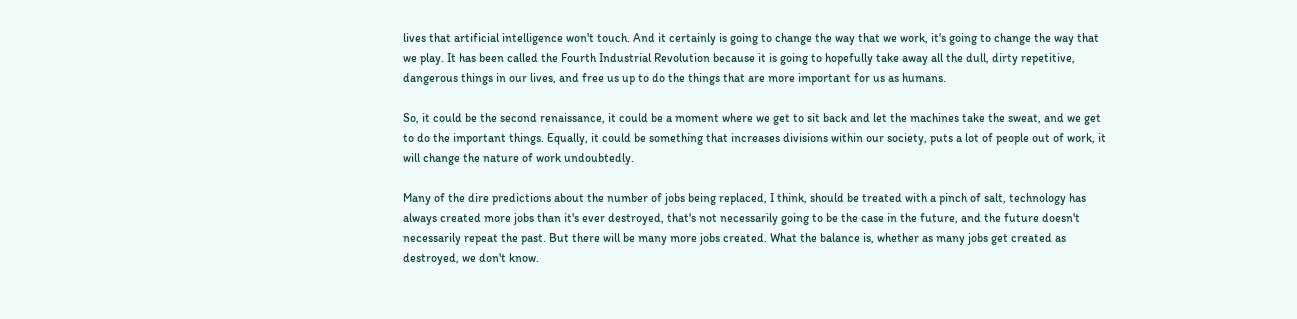lives that artificial intelligence won't touch. And it certainly is going to change the way that we work, it's going to change the way that we play. It has been called the Fourth Industrial Revolution because it is going to hopefully take away all the dull, dirty repetitive, dangerous things in our lives, and free us up to do the things that are more important for us as humans.

So, it could be the second renaissance, it could be a moment where we get to sit back and let the machines take the sweat, and we get to do the important things. Equally, it could be something that increases divisions within our society, puts a lot of people out of work, it will change the nature of work undoubtedly.

Many of the dire predictions about the number of jobs being replaced, I think, should be treated with a pinch of salt, technology has always created more jobs than it's ever destroyed, that's not necessarily going to be the case in the future, and the future doesn't necessarily repeat the past. But there will be many more jobs created. What the balance is, whether as many jobs get created as destroyed, we don't know.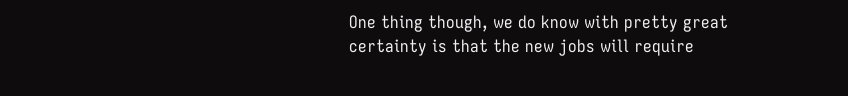One thing though, we do know with pretty great certainty is that the new jobs will require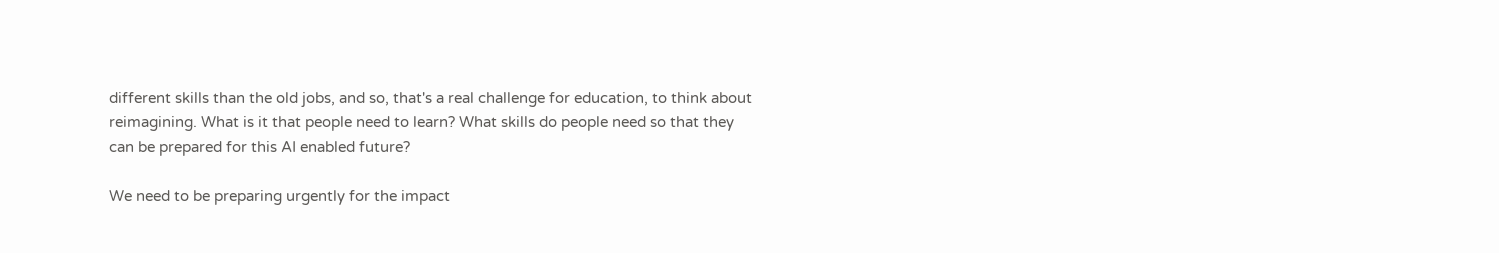different skills than the old jobs, and so, that's a real challenge for education, to think about reimagining. What is it that people need to learn? What skills do people need so that they can be prepared for this AI enabled future?

We need to be preparing urgently for the impact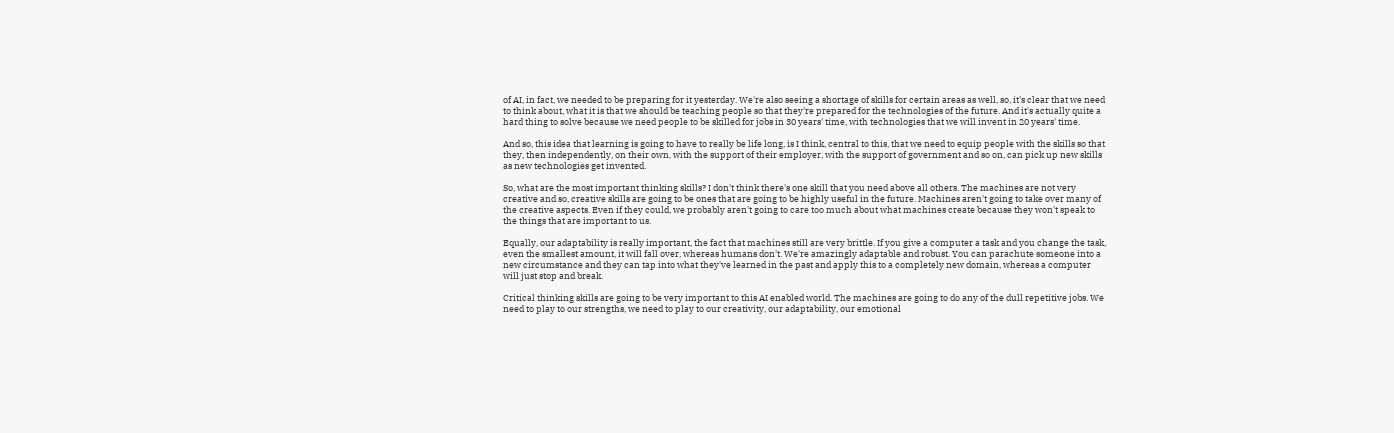of AI, in fact, we needed to be preparing for it yesterday. We're also seeing a shortage of skills for certain areas as well, so, it's clear that we need to think about, what it is that we should be teaching people so that they're prepared for the technologies of the future. And it's actually quite a hard thing to solve because we need people to be skilled for jobs in 30 years' time, with technologies that we will invent in 20 years' time.

And so, this idea that learning is going to have to really be life long, is I think, central to this, that we need to equip people with the skills so that they, then independently, on their own, with the support of their employer, with the support of government and so on, can pick up new skills as new technologies get invented.

So, what are the most important thinking skills? I don't think there's one skill that you need above all others. The machines are not very creative and so, creative skills are going to be ones that are going to be highly useful in the future. Machines aren't going to take over many of the creative aspects. Even if they could, we probably aren't going to care too much about what machines create because they won't speak to the things that are important to us.

Equally, our adaptability is really important, the fact that machines still are very brittle. If you give a computer a task and you change the task, even the smallest amount, it will fall over, whereas humans don't. We're amazingly adaptable and robust. You can parachute someone into a new circumstance and they can tap into what they've learned in the past and apply this to a completely new domain, whereas a computer will just stop and break.

Critical thinking skills are going to be very important to this AI enabled world. The machines are going to do any of the dull repetitive jobs. We need to play to our strengths, we need to play to our creativity, our adaptability, our emotional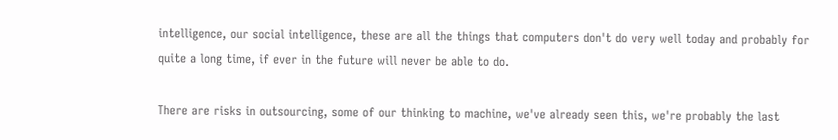intelligence, our social intelligence, these are all the things that computers don't do very well today and probably for quite a long time, if ever in the future will never be able to do.

There are risks in outsourcing, some of our thinking to machine, we've already seen this, we're probably the last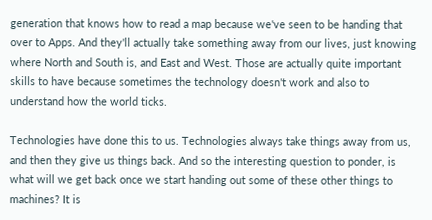generation that knows how to read a map because we've seen to be handing that over to Apps. And they'll actually take something away from our lives, just knowing where North and South is, and East and West. Those are actually quite important skills to have because sometimes the technology doesn't work and also to understand how the world ticks.

Technologies have done this to us. Technologies always take things away from us, and then they give us things back. And so the interesting question to ponder, is what will we get back once we start handing out some of these other things to machines? It is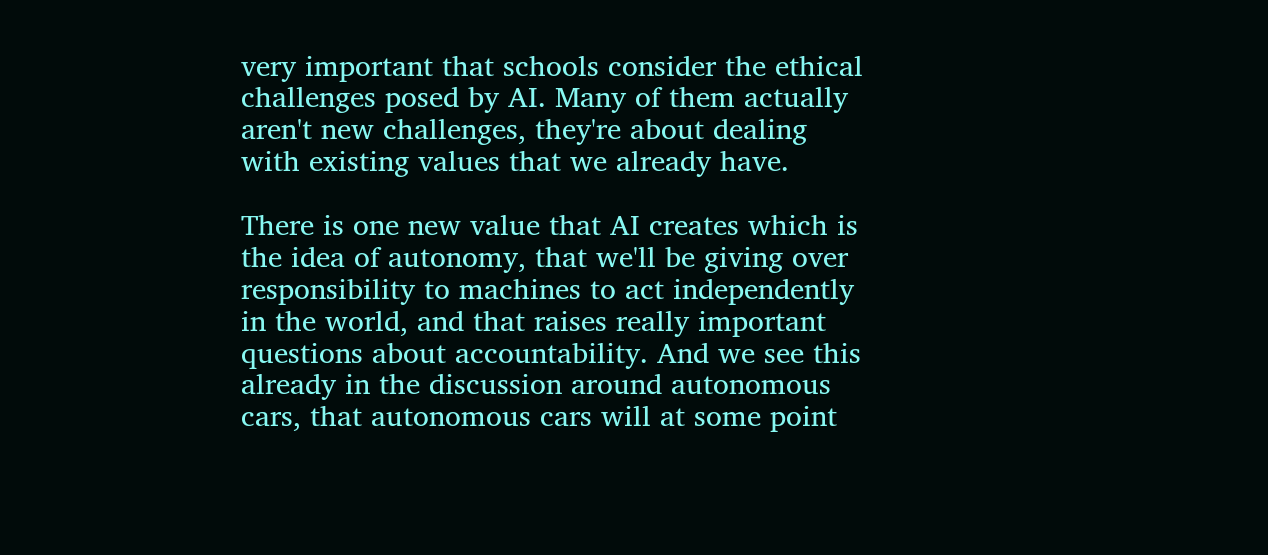very important that schools consider the ethical challenges posed by AI. Many of them actually aren't new challenges, they're about dealing with existing values that we already have.

There is one new value that AI creates which is the idea of autonomy, that we'll be giving over responsibility to machines to act independently in the world, and that raises really important questions about accountability. And we see this already in the discussion around autonomous cars, that autonomous cars will at some point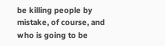be killing people by mistake, of course, and who is going to be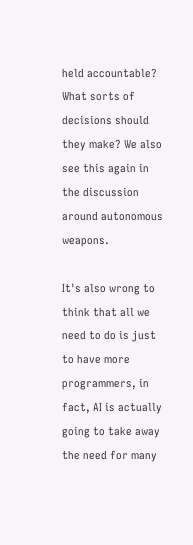held accountable? What sorts of decisions should they make? We also see this again in the discussion around autonomous weapons.

It's also wrong to think that all we need to do is just to have more programmers, in fact, AI is actually going to take away the need for many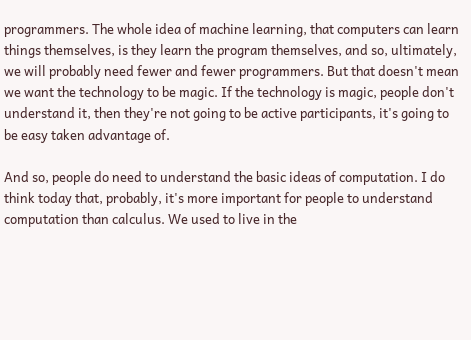programmers. The whole idea of machine learning, that computers can learn things themselves, is they learn the program themselves, and so, ultimately, we will probably need fewer and fewer programmers. But that doesn't mean we want the technology to be magic. If the technology is magic, people don't understand it, then they're not going to be active participants, it's going to be easy taken advantage of.

And so, people do need to understand the basic ideas of computation. I do think today that, probably, it's more important for people to understand computation than calculus. We used to live in the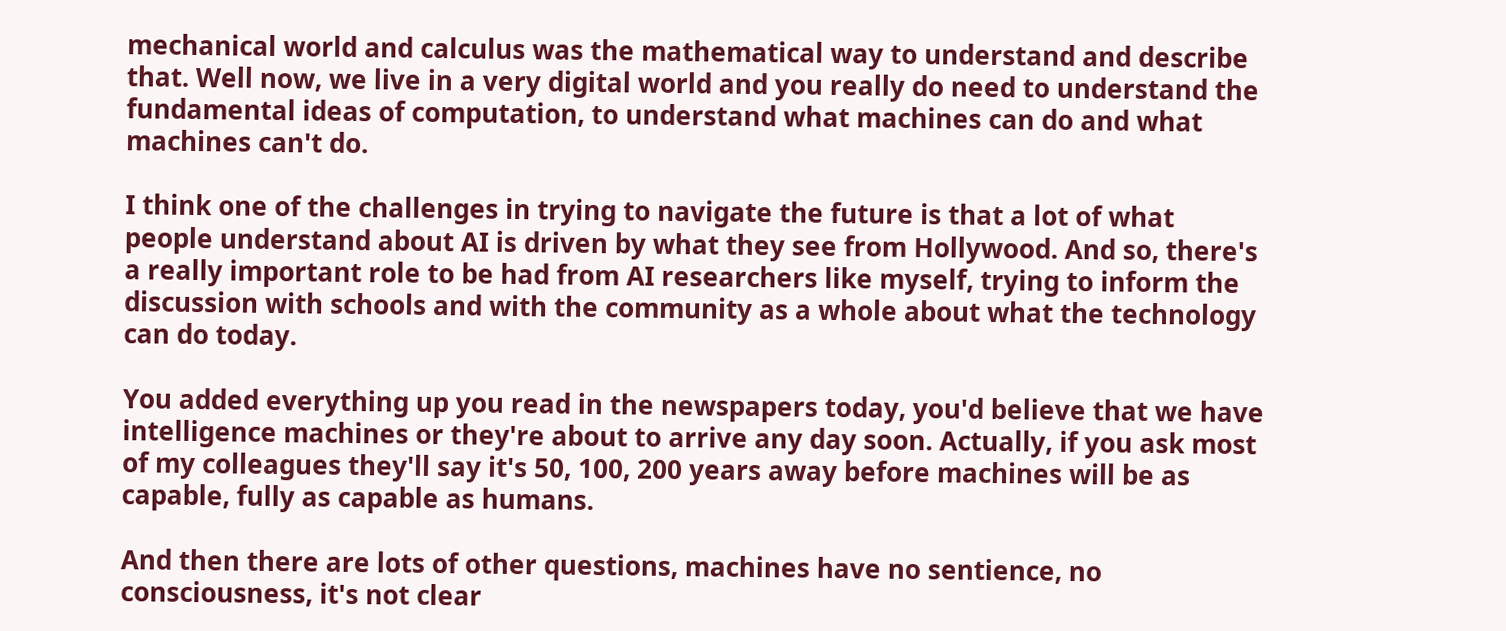mechanical world and calculus was the mathematical way to understand and describe that. Well now, we live in a very digital world and you really do need to understand the fundamental ideas of computation, to understand what machines can do and what machines can't do.

I think one of the challenges in trying to navigate the future is that a lot of what people understand about AI is driven by what they see from Hollywood. And so, there's a really important role to be had from AI researchers like myself, trying to inform the discussion with schools and with the community as a whole about what the technology can do today.

You added everything up you read in the newspapers today, you'd believe that we have intelligence machines or they're about to arrive any day soon. Actually, if you ask most of my colleagues they'll say it's 50, 100, 200 years away before machines will be as capable, fully as capable as humans.

And then there are lots of other questions, machines have no sentience, no consciousness, it's not clear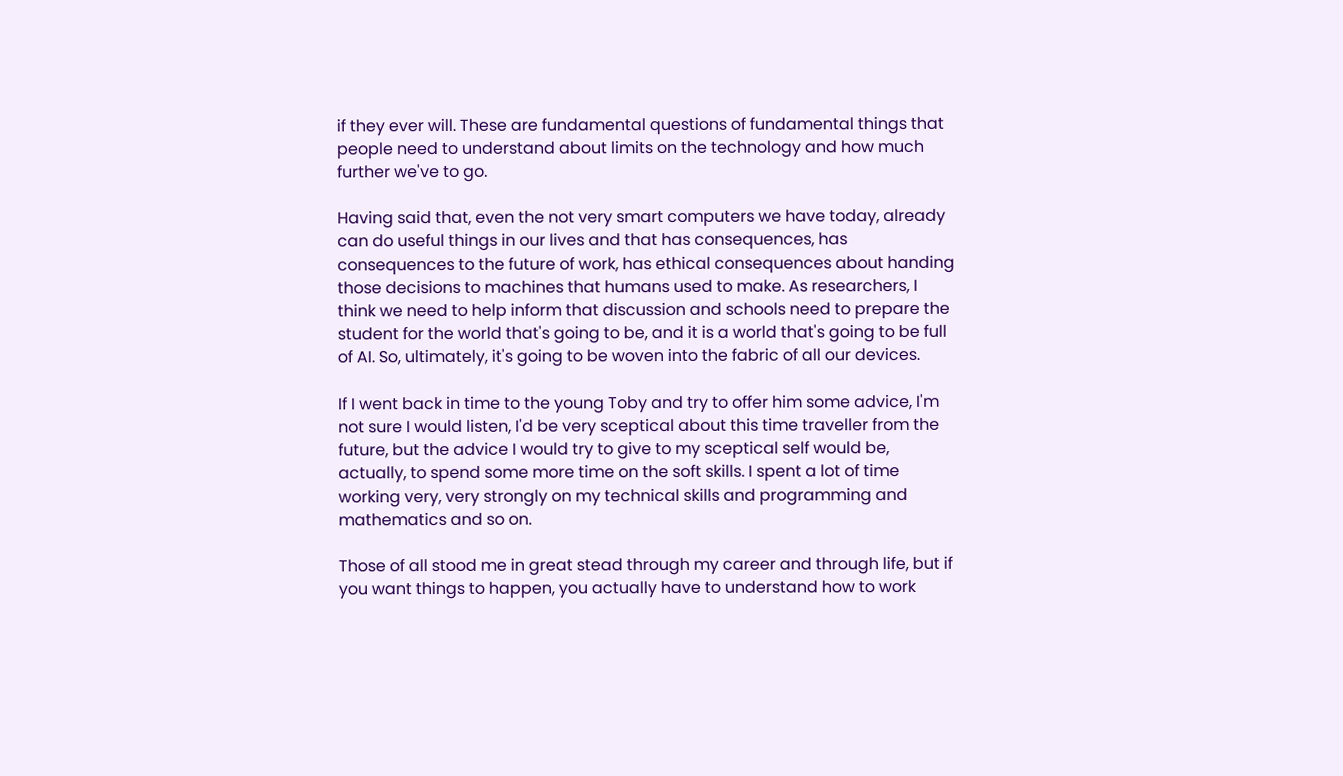if they ever will. These are fundamental questions of fundamental things that people need to understand about limits on the technology and how much further we've to go.

Having said that, even the not very smart computers we have today, already can do useful things in our lives and that has consequences, has consequences to the future of work, has ethical consequences about handing those decisions to machines that humans used to make. As researchers, I think we need to help inform that discussion and schools need to prepare the student for the world that's going to be, and it is a world that's going to be full of AI. So, ultimately, it's going to be woven into the fabric of all our devices.

If I went back in time to the young Toby and try to offer him some advice, I'm not sure I would listen, I'd be very sceptical about this time traveller from the future, but the advice I would try to give to my sceptical self would be, actually, to spend some more time on the soft skills. I spent a lot of time working very, very strongly on my technical skills and programming and mathematics and so on.

Those of all stood me in great stead through my career and through life, but if you want things to happen, you actually have to understand how to work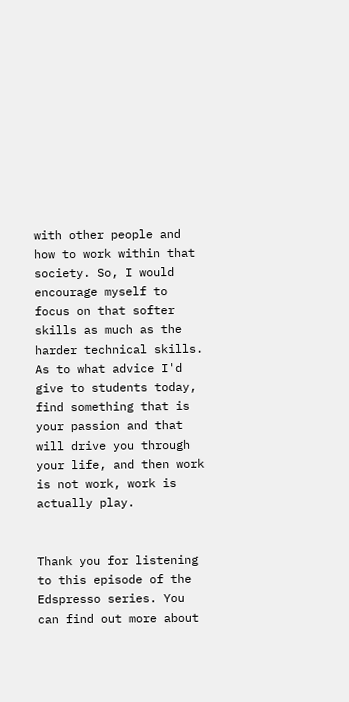with other people and how to work within that society. So, I would encourage myself to focus on that softer skills as much as the harder technical skills. As to what advice I'd give to students today, find something that is your passion and that will drive you through your life, and then work is not work, work is actually play.


Thank you for listening to this episode of the Edspresso series. You can find out more about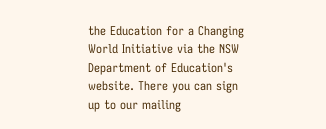the Education for a Changing World Initiative via the NSW Department of Education's website. There you can sign up to our mailing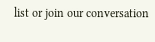list or join our conversation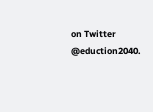on Twitter @eduction2040.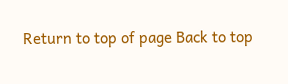Return to top of page Back to top